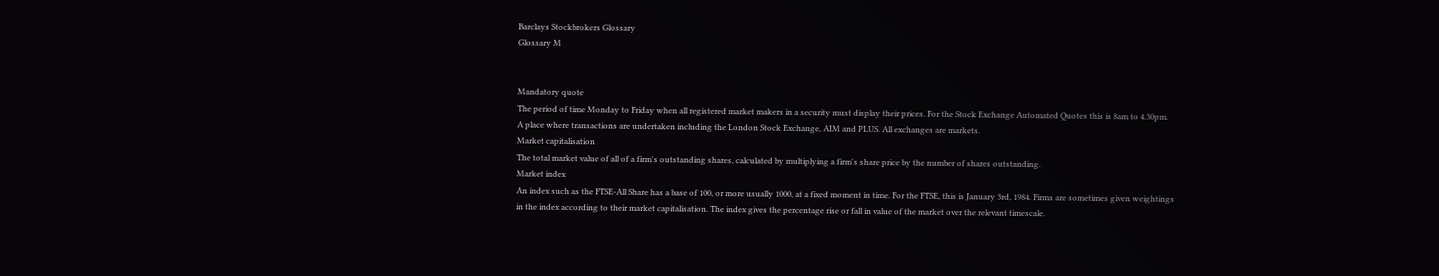Barclays Stockbrokers Glossary
Glossary M


Mandatory quote
The period of time Monday to Friday when all registered market makers in a security must display their prices. For the Stock Exchange Automated Quotes this is 8am to 4.30pm.
A place where transactions are undertaken including the London Stock Exchange, AIM and PLUS. All exchanges are markets.
Market capitalisation
The total market value of all of a firm's outstanding shares, calculated by multiplying a firm's share price by the number of shares outstanding.
Market index
An index such as the FTSE-All Share has a base of 100, or more usually 1000, at a fixed moment in time. For the FTSE, this is January 3rd, 1984. Firms are sometimes given weightings in the index according to their market capitalisation. The index gives the percentage rise or fall in value of the market over the relevant timescale.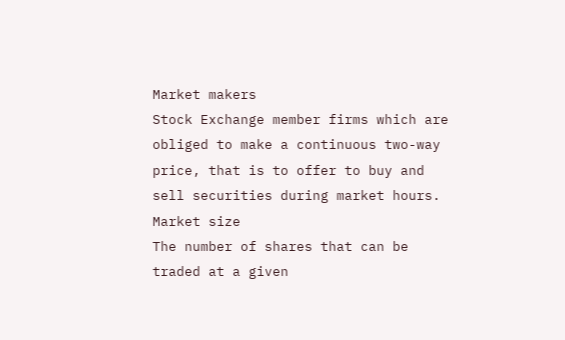Market makers
Stock Exchange member firms which are obliged to make a continuous two-way price, that is to offer to buy and sell securities during market hours.
Market size
The number of shares that can be traded at a given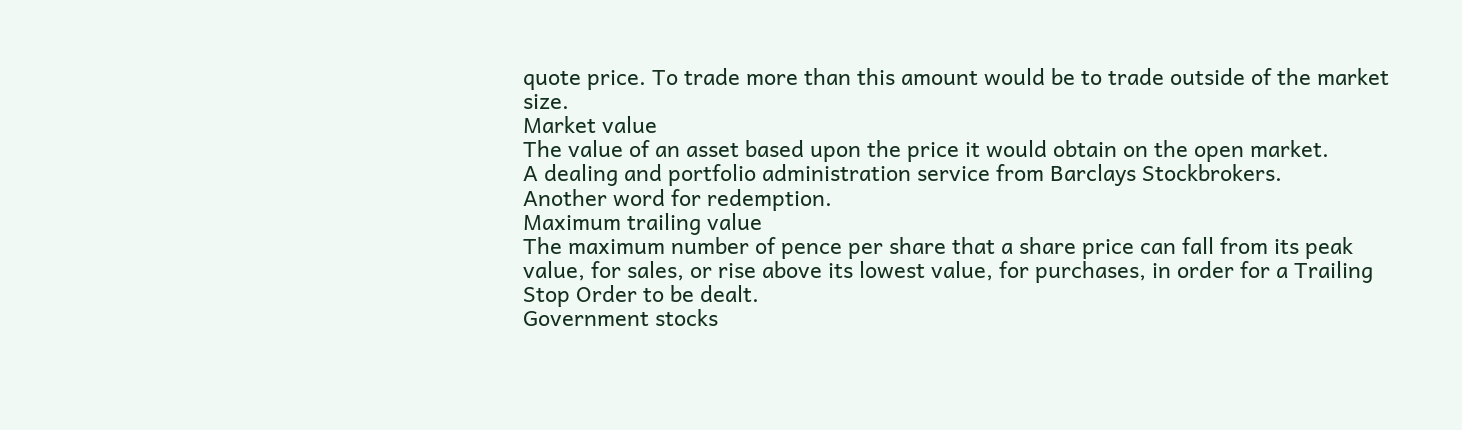quote price. To trade more than this amount would be to trade outside of the market size.
Market value
The value of an asset based upon the price it would obtain on the open market.
A dealing and portfolio administration service from Barclays Stockbrokers.
Another word for redemption.
Maximum trailing value
The maximum number of pence per share that a share price can fall from its peak value, for sales, or rise above its lowest value, for purchases, in order for a Trailing Stop Order to be dealt.
Government stocks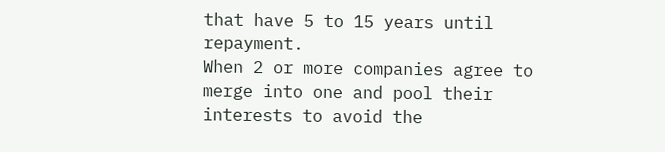that have 5 to 15 years until repayment.
When 2 or more companies agree to merge into one and pool their interests to avoid the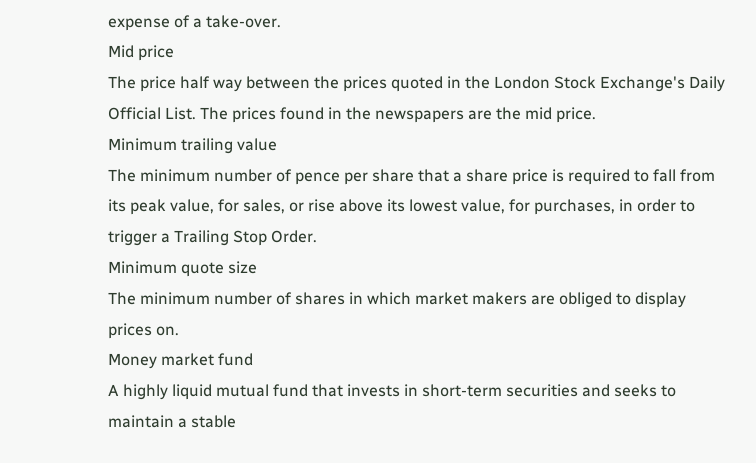expense of a take-over.
Mid price
The price half way between the prices quoted in the London Stock Exchange's Daily Official List. The prices found in the newspapers are the mid price.
Minimum trailing value
The minimum number of pence per share that a share price is required to fall from its peak value, for sales, or rise above its lowest value, for purchases, in order to trigger a Trailing Stop Order.
Minimum quote size
The minimum number of shares in which market makers are obliged to display prices on.
Money market fund
A highly liquid mutual fund that invests in short-term securities and seeks to maintain a stable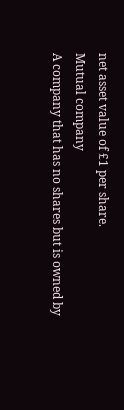net asset value of £1 per share.
Mutual company
A company that has no shares but is owned by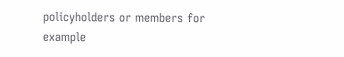policyholders or members for example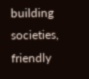building societies, friendly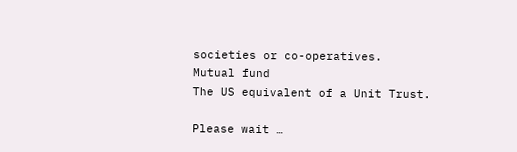societies or co-operatives.
Mutual fund
The US equivalent of a Unit Trust.

Please wait …